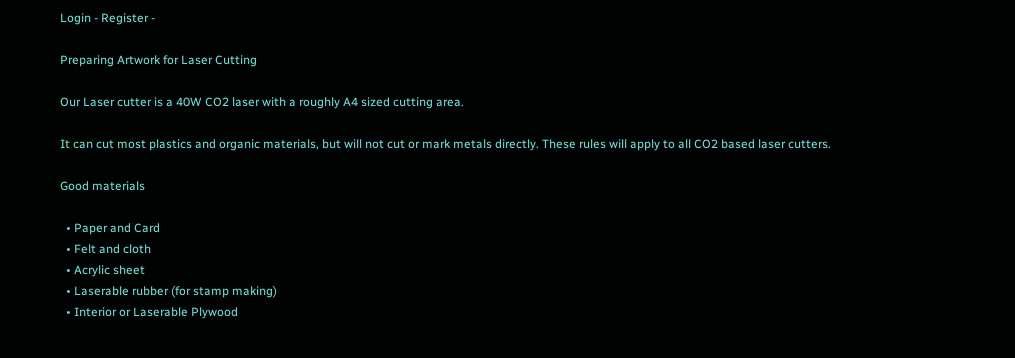Login - Register -

Preparing Artwork for Laser Cutting

Our Laser cutter is a 40W CO2 laser with a roughly A4 sized cutting area.

It can cut most plastics and organic materials, but will not cut or mark metals directly. These rules will apply to all CO2 based laser cutters.

Good materials

  • Paper and Card
  • Felt and cloth
  • Acrylic sheet
  • Laserable rubber (for stamp making)
  • Interior or Laserable Plywood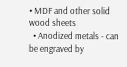• MDF and other solid wood sheets
  • Anodized metals - can be engraved by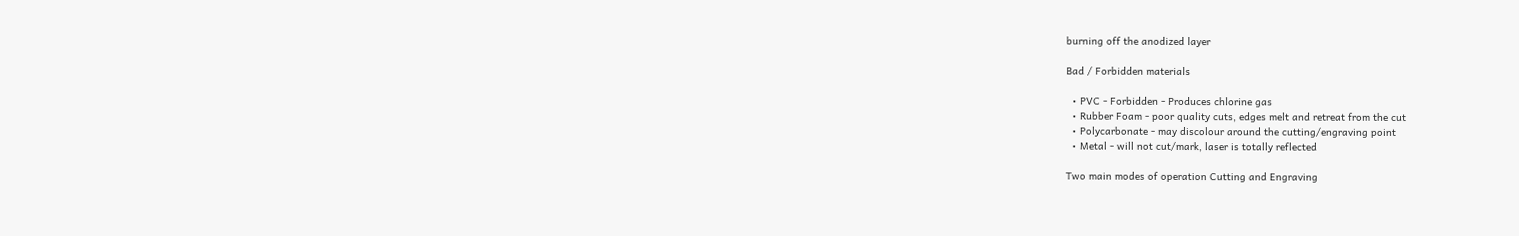burning off the anodized layer

Bad / Forbidden materials

  • PVC - Forbidden - Produces chlorine gas
  • Rubber Foam - poor quality cuts, edges melt and retreat from the cut
  • Polycarbonate - may discolour around the cutting/engraving point
  • Metal - will not cut/mark, laser is totally reflected

Two main modes of operation Cutting and Engraving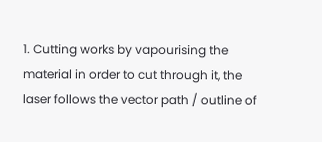1. Cutting works by vapourising the material in order to cut through it, the laser follows the vector path / outline of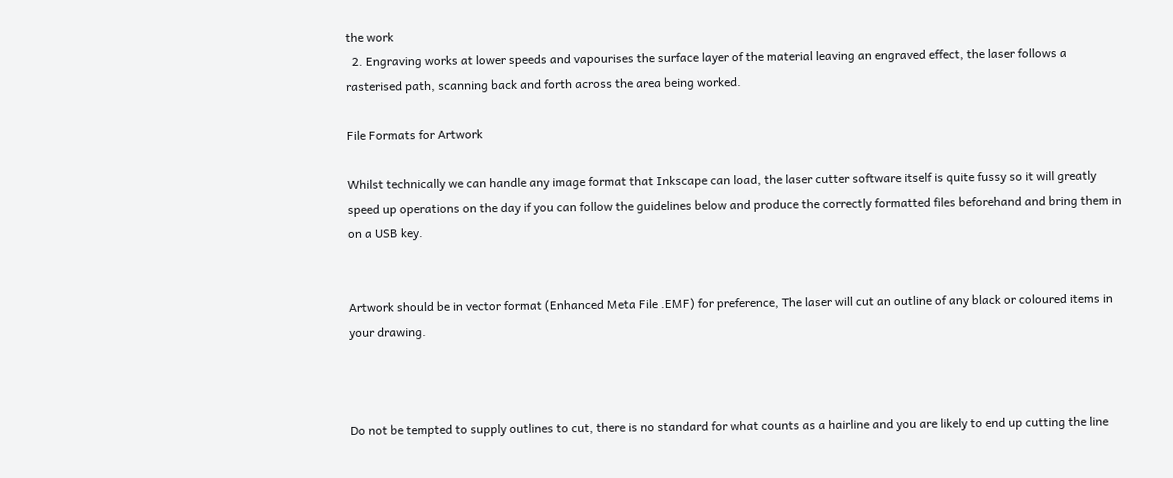the work
  2. Engraving works at lower speeds and vapourises the surface layer of the material leaving an engraved effect, the laser follows a rasterised path, scanning back and forth across the area being worked.

File Formats for Artwork

Whilst technically we can handle any image format that Inkscape can load, the laser cutter software itself is quite fussy so it will greatly speed up operations on the day if you can follow the guidelines below and produce the correctly formatted files beforehand and bring them in on a USB key.


Artwork should be in vector format (Enhanced Meta File .EMF) for preference, The laser will cut an outline of any black or coloured items in your drawing.



Do not be tempted to supply outlines to cut, there is no standard for what counts as a hairline and you are likely to end up cutting the line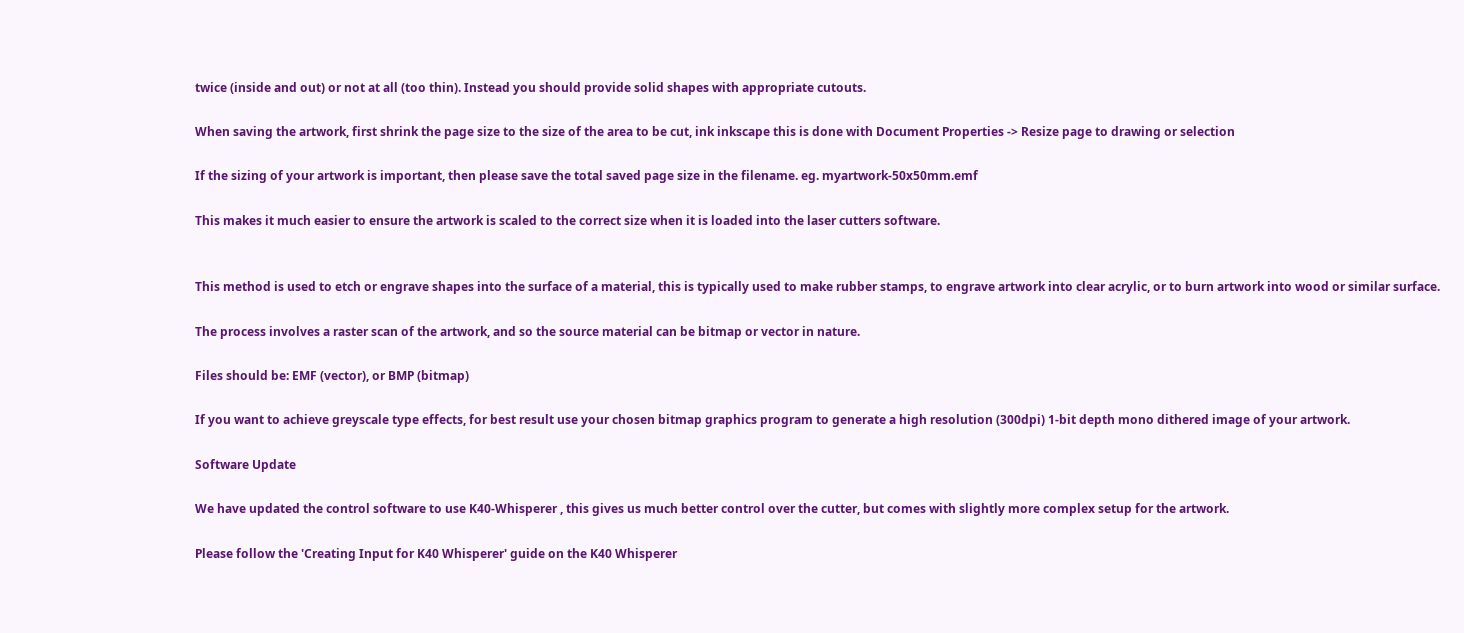twice (inside and out) or not at all (too thin). Instead you should provide solid shapes with appropriate cutouts.

When saving the artwork, first shrink the page size to the size of the area to be cut, ink inkscape this is done with Document Properties -> Resize page to drawing or selection

If the sizing of your artwork is important, then please save the total saved page size in the filename. eg. myartwork-50x50mm.emf

This makes it much easier to ensure the artwork is scaled to the correct size when it is loaded into the laser cutters software.


This method is used to etch or engrave shapes into the surface of a material, this is typically used to make rubber stamps, to engrave artwork into clear acrylic, or to burn artwork into wood or similar surface.

The process involves a raster scan of the artwork, and so the source material can be bitmap or vector in nature.

Files should be: EMF (vector), or BMP (bitmap)

If you want to achieve greyscale type effects, for best result use your chosen bitmap graphics program to generate a high resolution (300dpi) 1-bit depth mono dithered image of your artwork.

Software Update

We have updated the control software to use K40-Whisperer , this gives us much better control over the cutter, but comes with slightly more complex setup for the artwork.

Please follow the 'Creating Input for K40 Whisperer' guide on the K40 Whisperer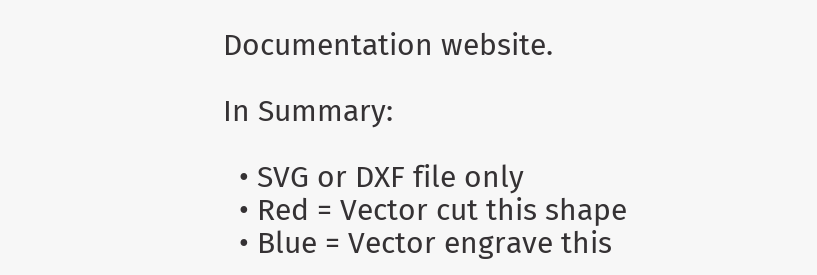Documentation website.

In Summary:

  • SVG or DXF file only
  • Red = Vector cut this shape
  • Blue = Vector engrave this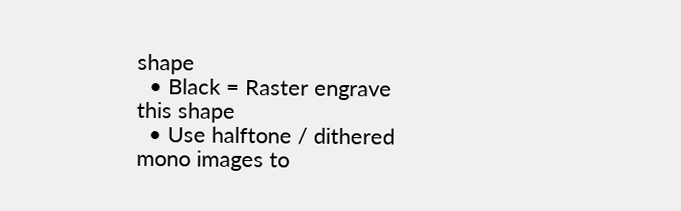shape
  • Black = Raster engrave this shape
  • Use halftone / dithered mono images to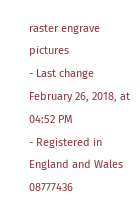raster engrave pictures
- Last change February 26, 2018, at 04:52 PM
- Registered in England and Wales 08777436